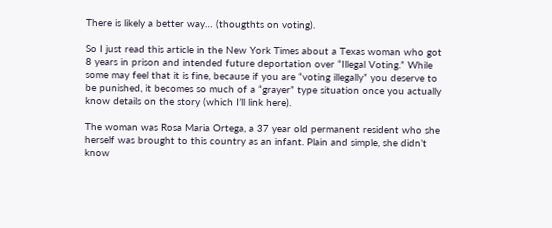There is likely a better way… (thougthts on voting).

So I just read this article in the New York Times about a Texas woman who got 8 years in prison and intended future deportation over “Illegal Voting.” While some may feel that it is fine, because if you are “voting illegally” you deserve to be punished, it becomes so much of a “grayer” type situation once you actually know details on the story (which I’ll link here).

The woman was Rosa Maria Ortega, a 37 year old permanent resident who she herself was brought to this country as an infant. Plain and simple, she didn’t know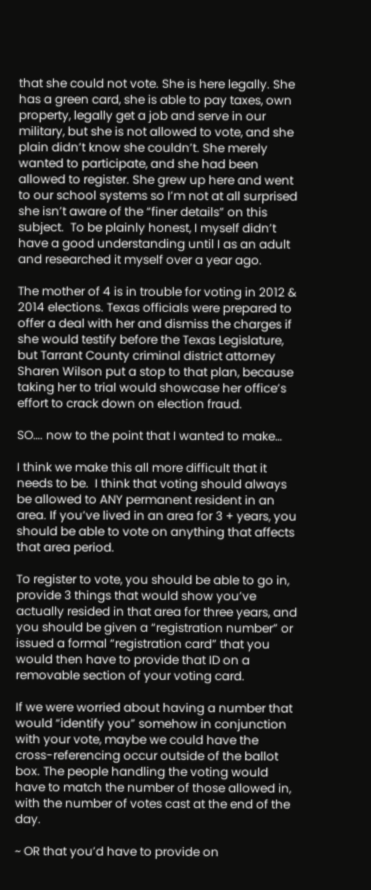that she could not vote. She is here legally. She has a green card, she is able to pay taxes, own property, legally get a job and serve in our military, but she is not allowed to vote, and she plain didn’t know she couldn’t. She merely wanted to participate, and she had been allowed to register. She grew up here and went to our school systems so I’m not at all surprised she isn’t aware of the “finer details” on this subject.  To be plainly honest, I myself didn’t have a good understanding until I as an adult and researched it myself over a year ago.

The mother of 4 is in trouble for voting in 2012 & 2014 elections. Texas officials were prepared to offer a deal with her and dismiss the charges if she would testify before the Texas Legislature, but Tarrant County criminal district attorney Sharen Wilson put a stop to that plan, because taking her to trial would showcase her office’s effort to crack down on election fraud.

SO…. now to the point that I wanted to make…

I think we make this all more difficult that it needs to be.  I think that voting should always be allowed to ANY permanent resident in an area. If you’ve lived in an area for 3 + years, you should be able to vote on anything that affects that area period.

To register to vote, you should be able to go in, provide 3 things that would show you’ve actually resided in that area for three years, and you should be given a “registration number” or issued a formal “registration card” that you would then have to provide that ID on a removable section of your voting card.

If we were worried about having a number that would “identify you” somehow in conjunction with your vote, maybe we could have the cross-referencing occur outside of the ballot box. The people handling the voting would have to match the number of those allowed in, with the number of votes cast at the end of the day.

~ OR that you’d have to provide on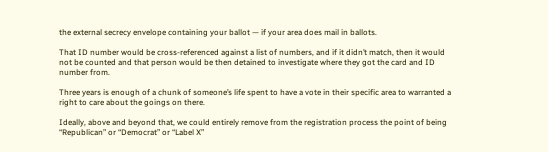the external secrecy envelope containing your ballot — if your area does mail in ballots.

That ID number would be cross-referenced against a list of numbers, and if it didn’t match, then it would not be counted and that person would be then detained to investigate where they got the card and ID number from.

Three years is enough of a chunk of someone’s life spent to have a vote in their specific area to warranted a right to care about the goings on there.

Ideally, above and beyond that, we could entirely remove from the registration process the point of being  “Republican” or “Democrat” or “Label X”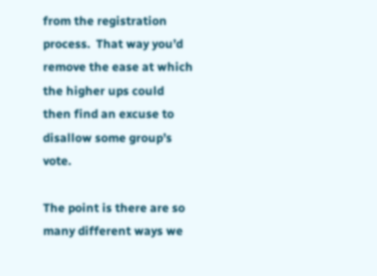from the registration process.  That way you’d remove the ease at which the higher ups could then find an excuse to disallow some group’s vote.

The point is there are so many different ways we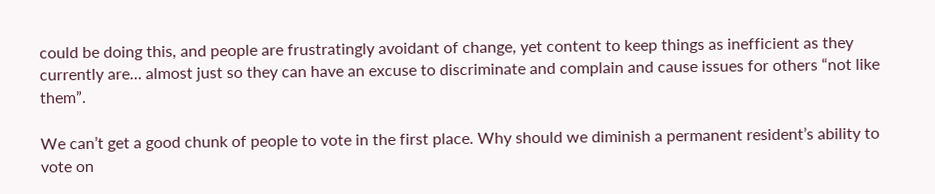could be doing this, and people are frustratingly avoidant of change, yet content to keep things as inefficient as they currently are… almost just so they can have an excuse to discriminate and complain and cause issues for others “not like them”.

We can’t get a good chunk of people to vote in the first place. Why should we diminish a permanent resident’s ability to vote on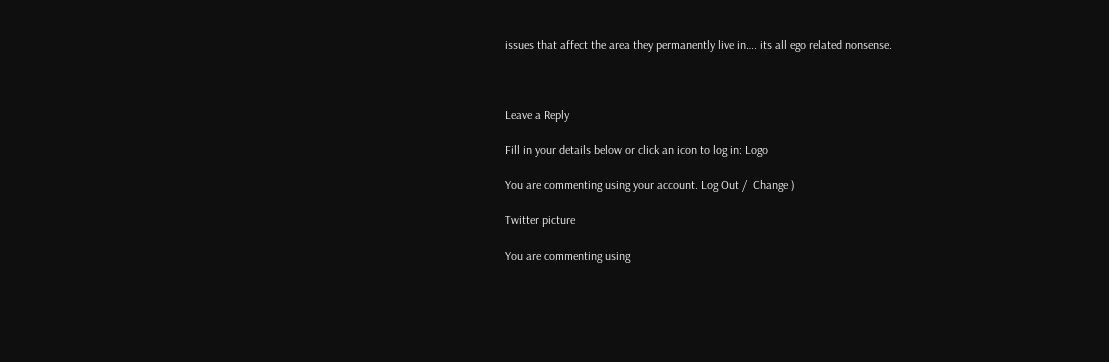issues that affect the area they permanently live in…. its all ego related nonsense.



Leave a Reply

Fill in your details below or click an icon to log in: Logo

You are commenting using your account. Log Out /  Change )

Twitter picture

You are commenting using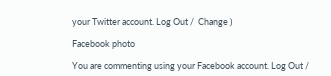your Twitter account. Log Out /  Change )

Facebook photo

You are commenting using your Facebook account. Log Out /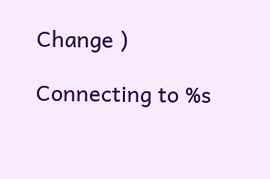Change )

Connecting to %s